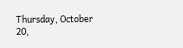Thursday, October 20,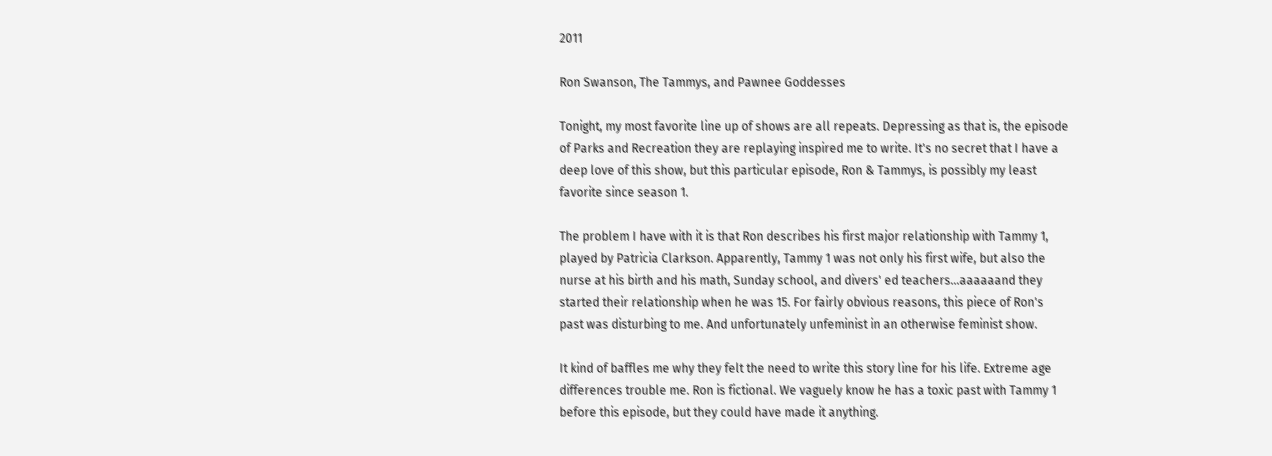2011

Ron Swanson, The Tammys, and Pawnee Goddesses

Tonight, my most favorite line up of shows are all repeats. Depressing as that is, the episode of Parks and Recreation they are replaying inspired me to write. It's no secret that I have a deep love of this show, but this particular episode, Ron & Tammys, is possibly my least favorite since season 1.

The problem I have with it is that Ron describes his first major relationship with Tammy 1, played by Patricia Clarkson. Apparently, Tammy 1 was not only his first wife, but also the nurse at his birth and his math, Sunday school, and divers' ed teachers...aaaaaand they started their relationship when he was 15. For fairly obvious reasons, this piece of Ron's past was disturbing to me. And unfortunately unfeminist in an otherwise feminist show.

It kind of baffles me why they felt the need to write this story line for his life. Extreme age differences trouble me. Ron is fictional. We vaguely know he has a toxic past with Tammy 1 before this episode, but they could have made it anything.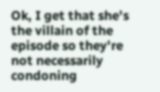Ok, I get that she's the villain of the episode so they're not necessarily condoning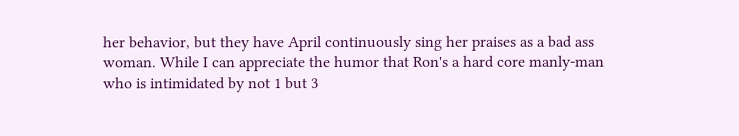her behavior, but they have April continuously sing her praises as a bad ass woman. While I can appreciate the humor that Ron's a hard core manly-man who is intimidated by not 1 but 3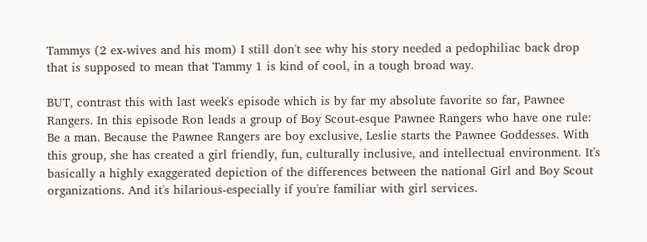Tammys (2 ex-wives and his mom) I still don't see why his story needed a pedophiliac back drop that is supposed to mean that Tammy 1 is kind of cool, in a tough broad way.

BUT, contrast this with last week's episode which is by far my absolute favorite so far, Pawnee Rangers. In this episode Ron leads a group of Boy Scout-esque Pawnee Rangers who have one rule: Be a man. Because the Pawnee Rangers are boy exclusive, Leslie starts the Pawnee Goddesses. With this group, she has created a girl friendly, fun, culturally inclusive, and intellectual environment. It's basically a highly exaggerated depiction of the differences between the national Girl and Boy Scout organizations. And it's hilarious-especially if you're familiar with girl services.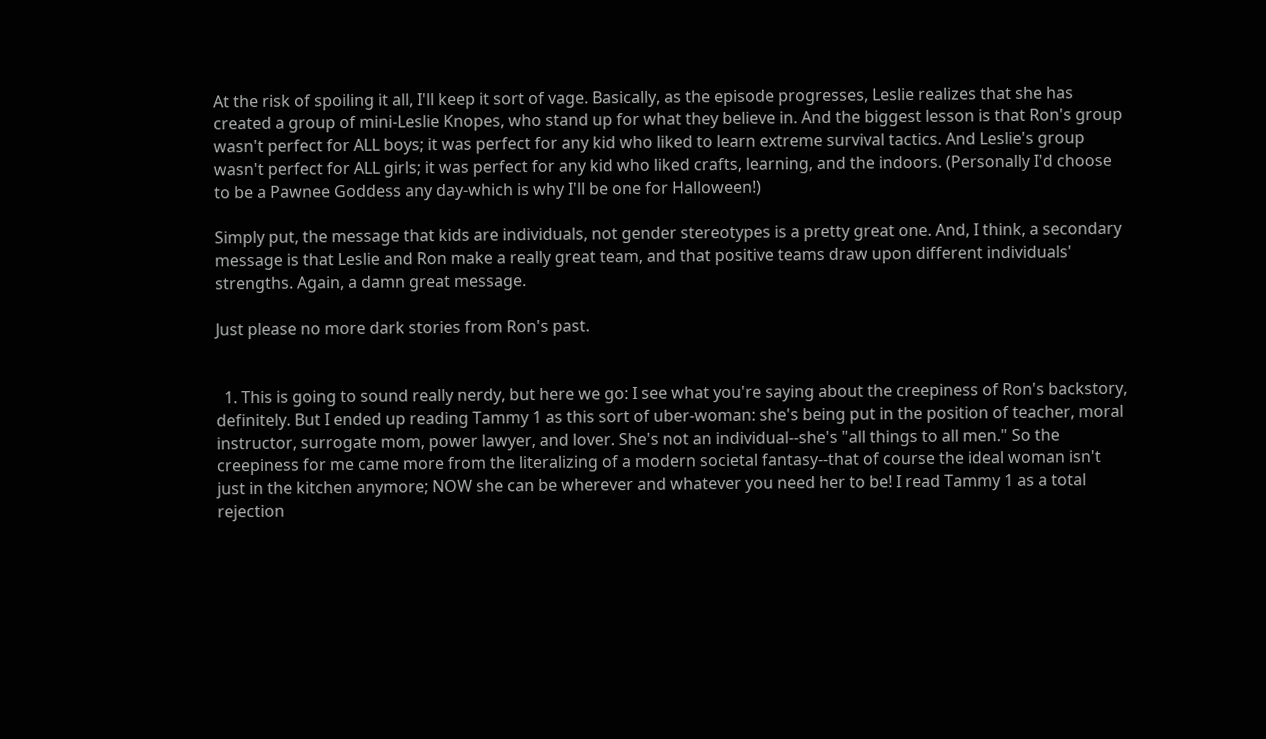At the risk of spoiling it all, I'll keep it sort of vage. Basically, as the episode progresses, Leslie realizes that she has created a group of mini-Leslie Knopes, who stand up for what they believe in. And the biggest lesson is that Ron's group wasn't perfect for ALL boys; it was perfect for any kid who liked to learn extreme survival tactics. And Leslie's group wasn't perfect for ALL girls; it was perfect for any kid who liked crafts, learning, and the indoors. (Personally I'd choose to be a Pawnee Goddess any day-which is why I'll be one for Halloween!)

Simply put, the message that kids are individuals, not gender stereotypes is a pretty great one. And, I think, a secondary message is that Leslie and Ron make a really great team, and that positive teams draw upon different individuals' strengths. Again, a damn great message.

Just please no more dark stories from Ron's past.


  1. This is going to sound really nerdy, but here we go: I see what you're saying about the creepiness of Ron's backstory, definitely. But I ended up reading Tammy 1 as this sort of uber-woman: she's being put in the position of teacher, moral instructor, surrogate mom, power lawyer, and lover. She's not an individual--she's "all things to all men." So the creepiness for me came more from the literalizing of a modern societal fantasy--that of course the ideal woman isn't just in the kitchen anymore; NOW she can be wherever and whatever you need her to be! I read Tammy 1 as a total rejection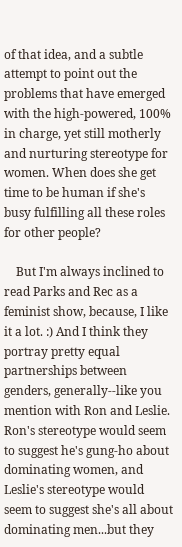of that idea, and a subtle attempt to point out the problems that have emerged with the high-powered, 100% in charge, yet still motherly and nurturing stereotype for women. When does she get time to be human if she's busy fulfilling all these roles for other people?

    But I'm always inclined to read Parks and Rec as a feminist show, because, I like it a lot. :) And I think they portray pretty equal partnerships between genders, generally--like you mention with Ron and Leslie. Ron's stereotype would seem to suggest he's gung-ho about dominating women, and Leslie's stereotype would seem to suggest she's all about dominating men...but they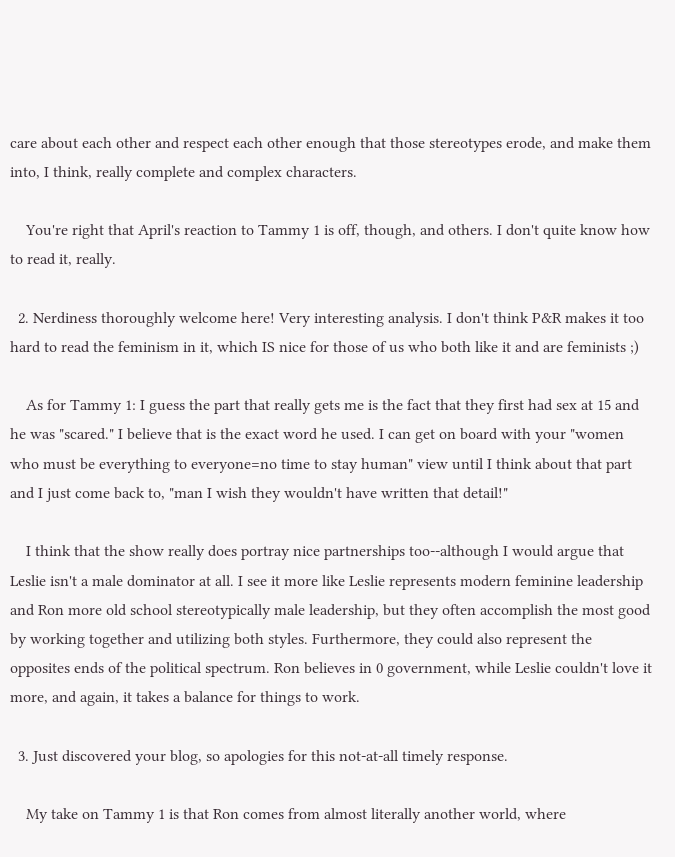care about each other and respect each other enough that those stereotypes erode, and make them into, I think, really complete and complex characters.

    You're right that April's reaction to Tammy 1 is off, though, and others. I don't quite know how to read it, really.

  2. Nerdiness thoroughly welcome here! Very interesting analysis. I don't think P&R makes it too hard to read the feminism in it, which IS nice for those of us who both like it and are feminists ;)

    As for Tammy 1: I guess the part that really gets me is the fact that they first had sex at 15 and he was "scared." I believe that is the exact word he used. I can get on board with your "women who must be everything to everyone=no time to stay human" view until I think about that part and I just come back to, "man I wish they wouldn't have written that detail!"

    I think that the show really does portray nice partnerships too--although I would argue that Leslie isn't a male dominator at all. I see it more like Leslie represents modern feminine leadership and Ron more old school stereotypically male leadership, but they often accomplish the most good by working together and utilizing both styles. Furthermore, they could also represent the opposites ends of the political spectrum. Ron believes in 0 government, while Leslie couldn't love it more, and again, it takes a balance for things to work.

  3. Just discovered your blog, so apologies for this not-at-all timely response.

    My take on Tammy 1 is that Ron comes from almost literally another world, where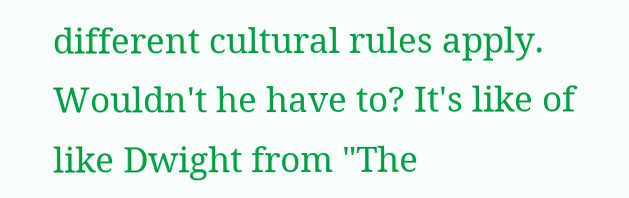different cultural rules apply. Wouldn't he have to? It's like of like Dwight from "The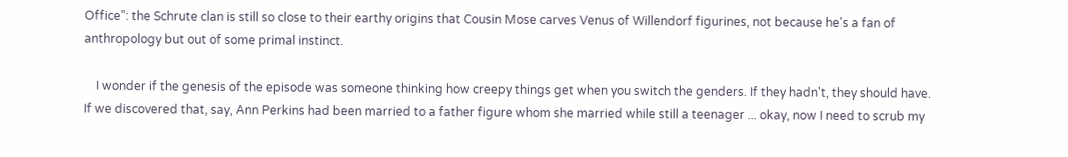Office": the Schrute clan is still so close to their earthy origins that Cousin Mose carves Venus of Willendorf figurines, not because he's a fan of anthropology but out of some primal instinct.

    I wonder if the genesis of the episode was someone thinking how creepy things get when you switch the genders. If they hadn't, they should have. If we discovered that, say, Ann Perkins had been married to a father figure whom she married while still a teenager ... okay, now I need to scrub my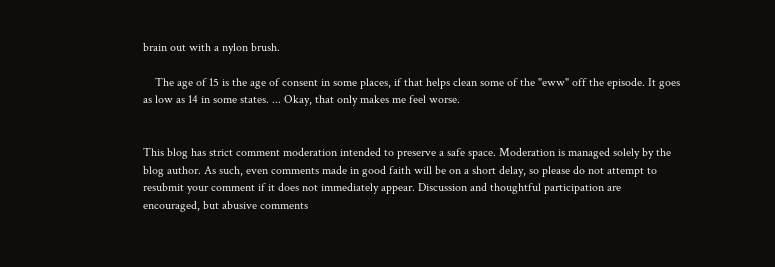brain out with a nylon brush.

    The age of 15 is the age of consent in some places, if that helps clean some of the "eww" off the episode. It goes as low as 14 in some states. ... Okay, that only makes me feel worse.


This blog has strict comment moderation intended to preserve a safe space. Moderation is managed solely by the blog author. As such, even comments made in good faith will be on a short delay, so please do not attempt to resubmit your comment if it does not immediately appear. Discussion and thoughtful participation are encouraged, but abusive comments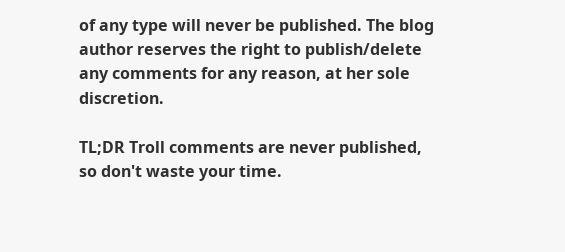of any type will never be published. The blog author reserves the right to publish/delete any comments for any reason, at her sole discretion.

TL;DR Troll comments are never published, so don't waste your time.